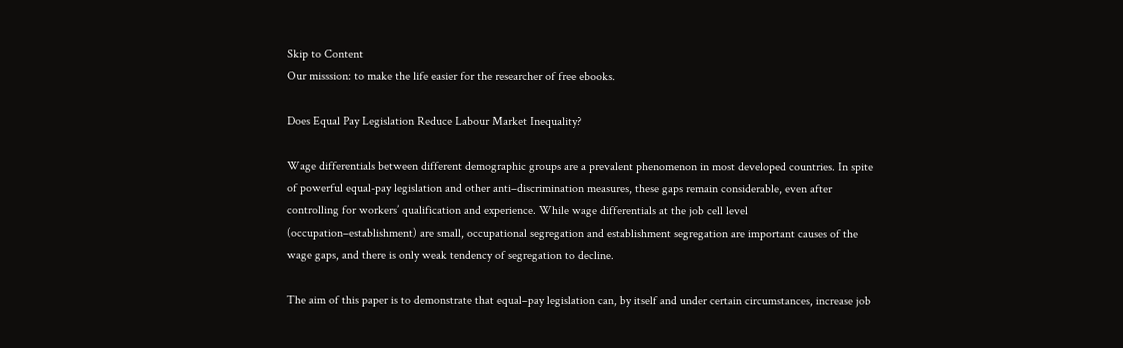Skip to Content
Our misssion: to make the life easier for the researcher of free ebooks.

Does Equal Pay Legislation Reduce Labour Market Inequality?

Wage differentials between different demographic groups are a prevalent phenomenon in most developed countries. In spite of powerful equal-pay legislation and other anti–discrimination measures, these gaps remain considerable, even after controlling for workers’ qualification and experience. While wage differentials at the job cell level (occupation–establishment) are small, occupational segregation and establishment segregation are important causes of the wage gaps, and there is only weak tendency of segregation to decline.

The aim of this paper is to demonstrate that equal–pay legislation can, by itself and under certain circumstances, increase job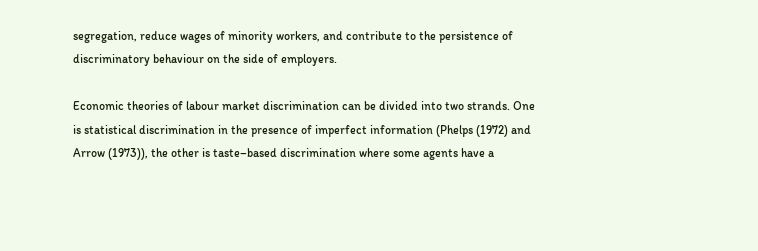segregation, reduce wages of minority workers, and contribute to the persistence of discriminatory behaviour on the side of employers.

Economic theories of labour market discrimination can be divided into two strands. One is statistical discrimination in the presence of imperfect information (Phelps (1972) and Arrow (1973)), the other is taste–based discrimination where some agents have a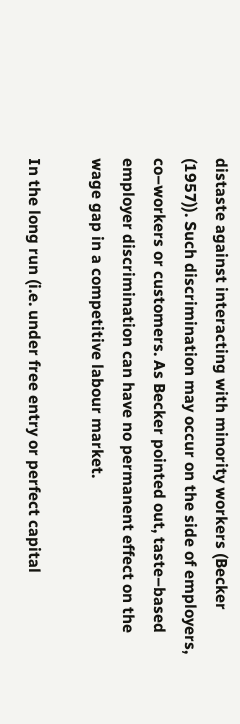distaste against interacting with minority workers (Becker (1957)). Such discrimination may occur on the side of employers, co–workers or customers. As Becker pointed out, taste–based employer discrimination can have no permanent effect on the wage gap in a competitive labour market.

In the long run (i.e. under free entry or perfect capital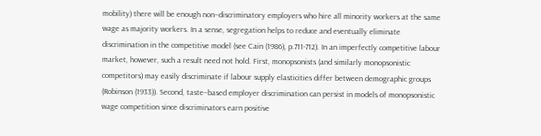mobility) there will be enough non–discriminatory employers who hire all minority workers at the same wage as majority workers. In a sense, segregation helps to reduce and eventually eliminate discrimination in the competitive model (see Cain (1986), p.711-712). In an imperfectly competitive labour market, however, such a result need not hold. First, monopsonists (and similarly monopsonistic competitors) may easily discriminate if labour supply elasticities differ between demographic groups (Robinson (1933)). Second, taste–based employer discrimination can persist in models of monopsonistic wage competition since discriminators earn positive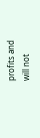profits and will not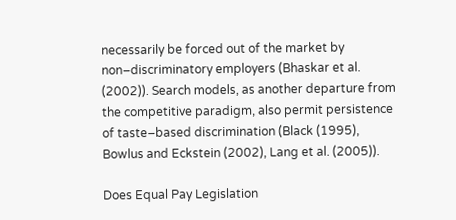necessarily be forced out of the market by non–discriminatory employers (Bhaskar et al. (2002)). Search models, as another departure from the competitive paradigm, also permit persistence of taste–based discrimination (Black (1995), Bowlus and Eckstein (2002), Lang et al. (2005)).

Does Equal Pay Legislation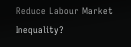Reduce Labour Market Inequality?